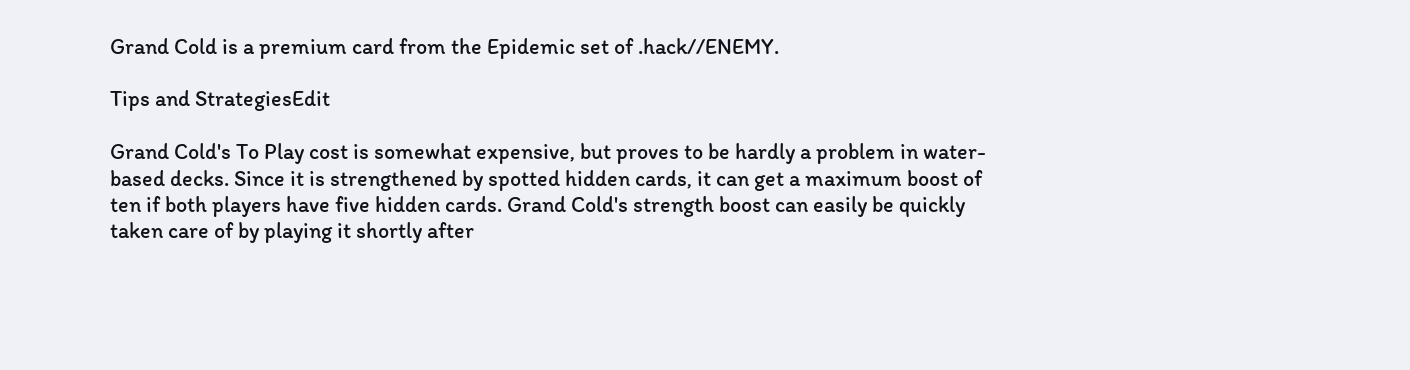Grand Cold is a premium card from the Epidemic set of .hack//ENEMY.

Tips and StrategiesEdit

Grand Cold's To Play cost is somewhat expensive, but proves to be hardly a problem in water-based decks. Since it is strengthened by spotted hidden cards, it can get a maximum boost of ten if both players have five hidden cards. Grand Cold's strength boost can easily be quickly taken care of by playing it shortly after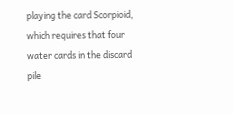playing the card Scorpioid, which requires that four water cards in the discard pile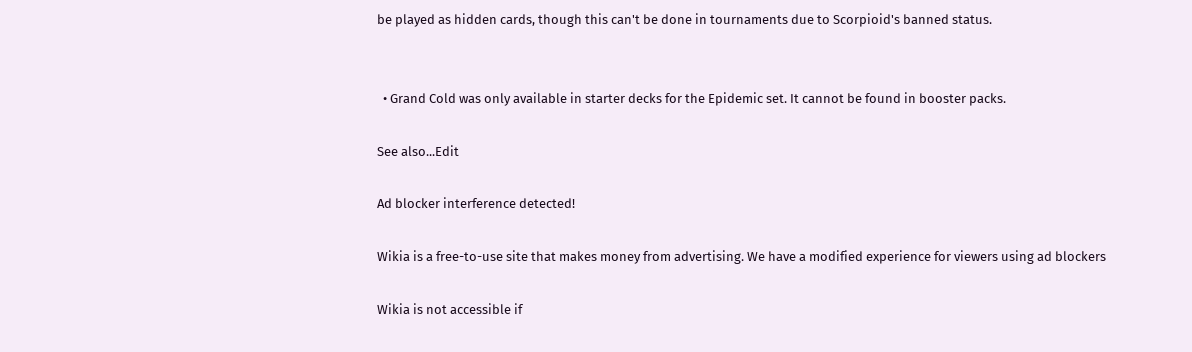be played as hidden cards, though this can't be done in tournaments due to Scorpioid's banned status.


  • Grand Cold was only available in starter decks for the Epidemic set. It cannot be found in booster packs.

See also...Edit

Ad blocker interference detected!

Wikia is a free-to-use site that makes money from advertising. We have a modified experience for viewers using ad blockers

Wikia is not accessible if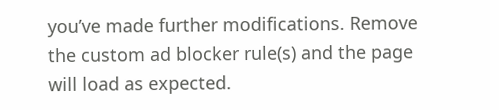you’ve made further modifications. Remove the custom ad blocker rule(s) and the page will load as expected.